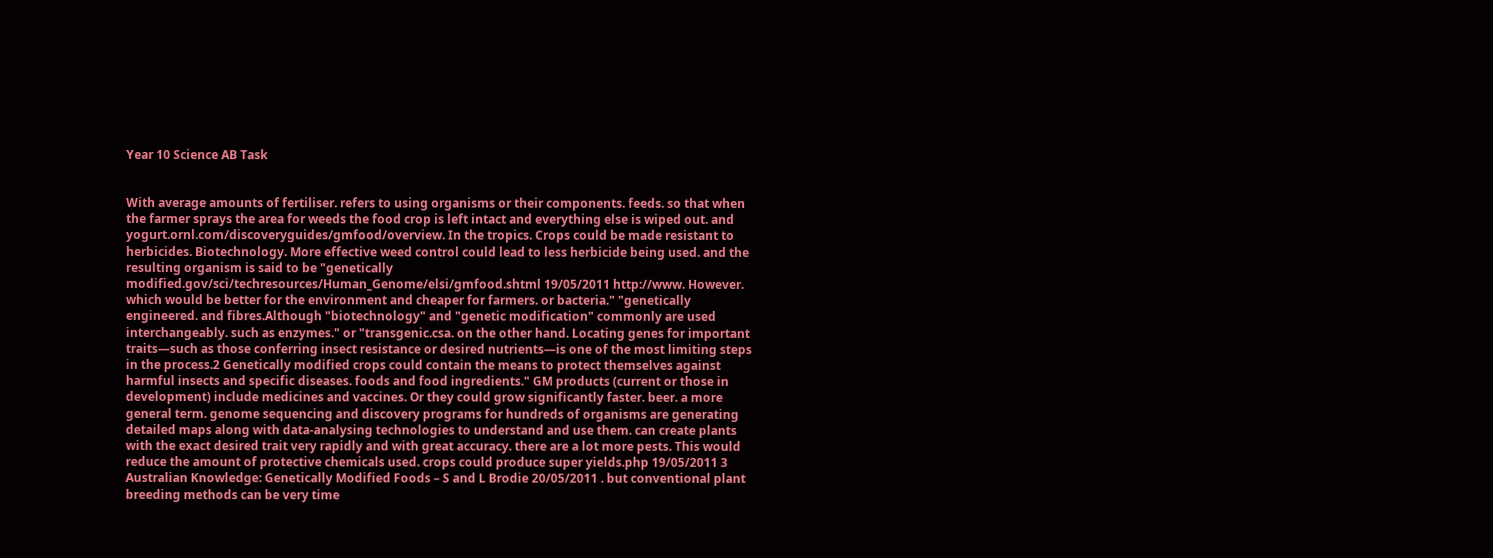Year 10 Science AB Task


With average amounts of fertiliser. refers to using organisms or their components. feeds. so that when the farmer sprays the area for weeds the food crop is left intact and everything else is wiped out. and yogurt.ornl.com/discoveryguides/gmfood/overview. In the tropics. Crops could be made resistant to herbicides. Biotechnology. More effective weed control could lead to less herbicide being used. and the resulting organism is said to be "genetically modified.gov/sci/techresources/Human_Genome/elsi/gmfood.shtml 19/05/2011 http://www. However. which would be better for the environment and cheaper for farmers. or bacteria." "genetically engineered. and fibres.Although "biotechnology" and "genetic modification" commonly are used interchangeably. such as enzymes." or "transgenic.csa. on the other hand. Locating genes for important traits—such as those conferring insect resistance or desired nutrients—is one of the most limiting steps in the process.2 Genetically modified crops could contain the means to protect themselves against harmful insects and specific diseases. foods and food ingredients." GM products (current or those in development) include medicines and vaccines. Or they could grow significantly faster. beer. a more general term. genome sequencing and discovery programs for hundreds of organisms are generating detailed maps along with data-analysing technologies to understand and use them. can create plants with the exact desired trait very rapidly and with great accuracy. there are a lot more pests. This would reduce the amount of protective chemicals used. crops could produce super yields.php 19/05/2011 3 Australian Knowledge: Genetically Modified Foods – S and L Brodie 20/05/2011 . but conventional plant breeding methods can be very time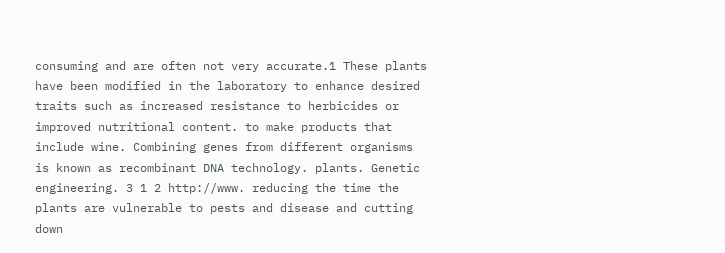consuming and are often not very accurate.1 These plants have been modified in the laboratory to enhance desired traits such as increased resistance to herbicides or improved nutritional content. to make products that include wine. Combining genes from different organisms is known as recombinant DNA technology. plants. Genetic engineering. 3 1 2 http://www. reducing the time the plants are vulnerable to pests and disease and cutting down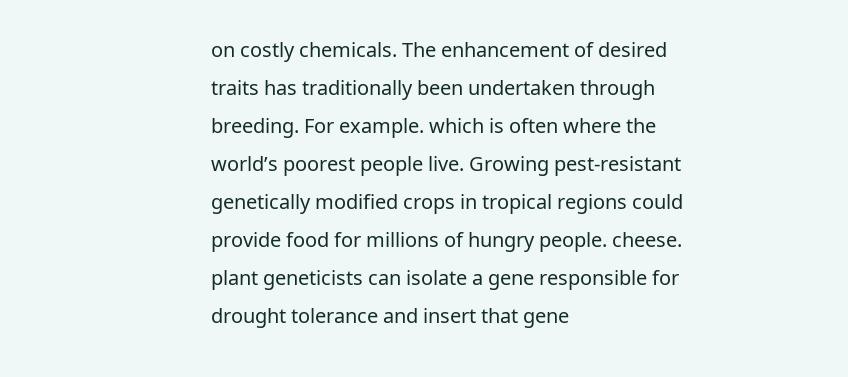on costly chemicals. The enhancement of desired traits has traditionally been undertaken through breeding. For example. which is often where the world’s poorest people live. Growing pest-resistant genetically modified crops in tropical regions could provide food for millions of hungry people. cheese. plant geneticists can isolate a gene responsible for drought tolerance and insert that gene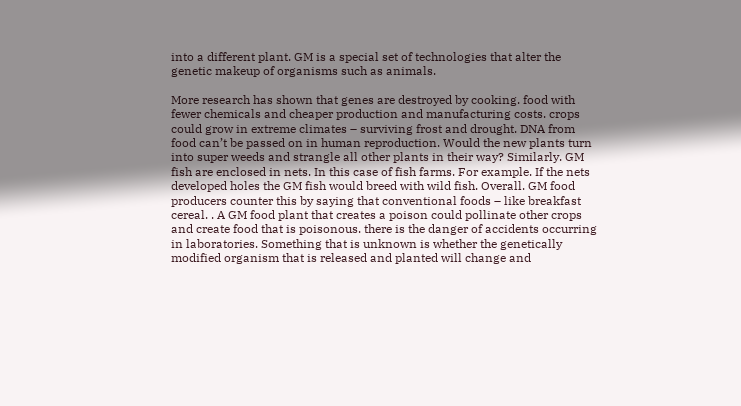into a different plant. GM is a special set of technologies that alter the genetic makeup of organisms such as animals.

More research has shown that genes are destroyed by cooking. food with fewer chemicals and cheaper production and manufacturing costs. crops could grow in extreme climates – surviving frost and drought. DNA from food can’t be passed on in human reproduction. Would the new plants turn into super weeds and strangle all other plants in their way? Similarly. GM fish are enclosed in nets. In this case of fish farms. For example. If the nets developed holes the GM fish would breed with wild fish. Overall. GM food producers counter this by saying that conventional foods – like breakfast cereal. . A GM food plant that creates a poison could pollinate other crops and create food that is poisonous. there is the danger of accidents occurring in laboratories. Something that is unknown is whether the genetically modified organism that is released and planted will change and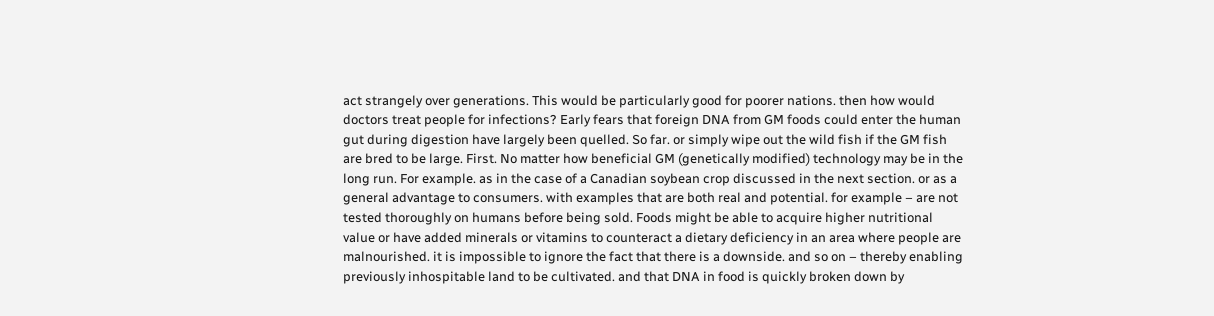act strangely over generations. This would be particularly good for poorer nations. then how would doctors treat people for infections? Early fears that foreign DNA from GM foods could enter the human gut during digestion have largely been quelled. So far. or simply wipe out the wild fish if the GM fish are bred to be large. First. No matter how beneficial GM (genetically modified) technology may be in the long run. For example. as in the case of a Canadian soybean crop discussed in the next section. or as a general advantage to consumers. with examples that are both real and potential. for example – are not tested thoroughly on humans before being sold. Foods might be able to acquire higher nutritional value or have added minerals or vitamins to counteract a dietary deficiency in an area where people are malnourished. it is impossible to ignore the fact that there is a downside. and so on – thereby enabling previously inhospitable land to be cultivated. and that DNA in food is quickly broken down by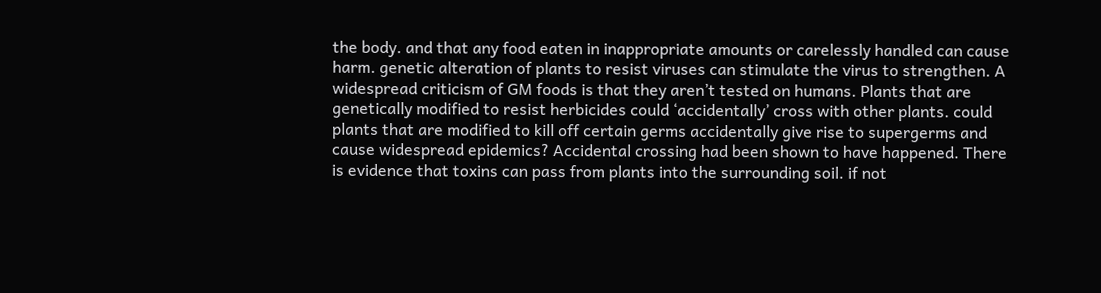the body. and that any food eaten in inappropriate amounts or carelessly handled can cause harm. genetic alteration of plants to resist viruses can stimulate the virus to strengthen. A widespread criticism of GM foods is that they aren’t tested on humans. Plants that are genetically modified to resist herbicides could ‘accidentally’ cross with other plants. could plants that are modified to kill off certain germs accidentally give rise to supergerms and cause widespread epidemics? Accidental crossing had been shown to have happened. There is evidence that toxins can pass from plants into the surrounding soil. if not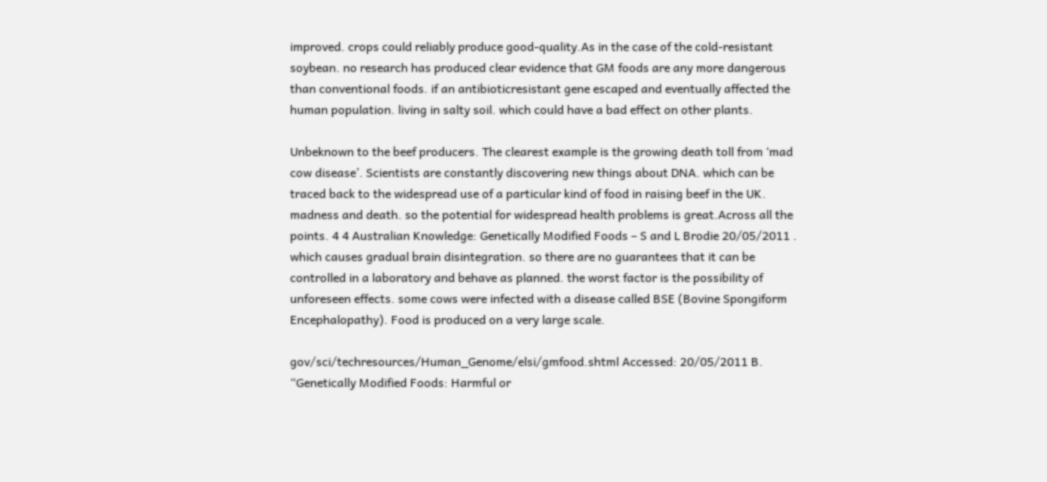improved. crops could reliably produce good-quality.As in the case of the cold-resistant soybean. no research has produced clear evidence that GM foods are any more dangerous than conventional foods. if an antibioticresistant gene escaped and eventually affected the human population. living in salty soil. which could have a bad effect on other plants.

Unbeknown to the beef producers. The clearest example is the growing death toll from ‘mad cow disease’. Scientists are constantly discovering new things about DNA. which can be traced back to the widespread use of a particular kind of food in raising beef in the UK. madness and death. so the potential for widespread health problems is great.Across all the points. 4 4 Australian Knowledge: Genetically Modified Foods – S and L Brodie 20/05/2011 . which causes gradual brain disintegration. so there are no guarantees that it can be controlled in a laboratory and behave as planned. the worst factor is the possibility of unforeseen effects. some cows were infected with a disease called BSE (Bovine Spongiform Encephalopathy). Food is produced on a very large scale.

gov/sci/techresources/Human_Genome/elsi/gmfood.shtml Accessed: 20/05/2011 B. “Genetically Modified Foods: Harmful or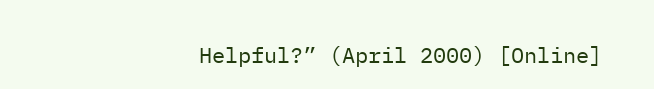Helpful?” (April 2000) [Online]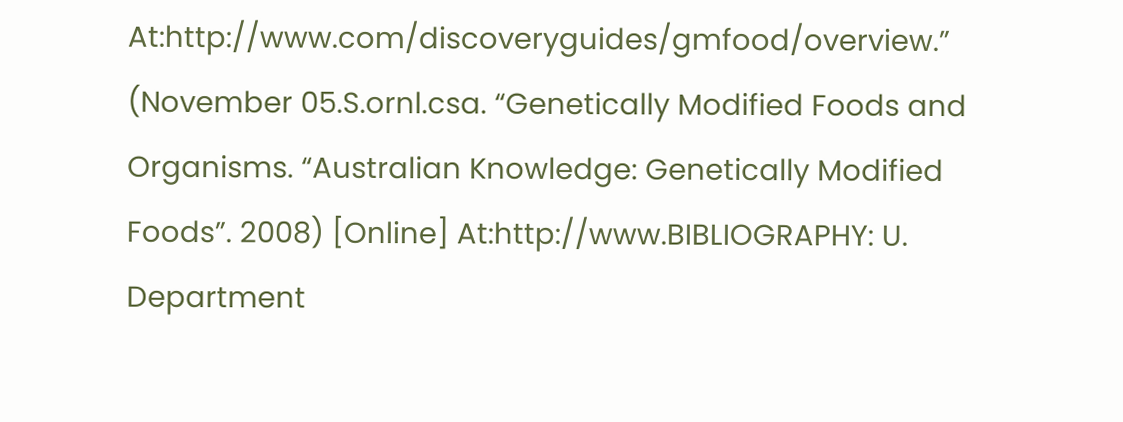At:http://www.com/discoveryguides/gmfood/overview.” (November 05.S.ornl.csa. “Genetically Modified Foods and Organisms. “Australian Knowledge: Genetically Modified Foods”. 2008) [Online] At:http://www.BIBLIOGRAPHY: U. Department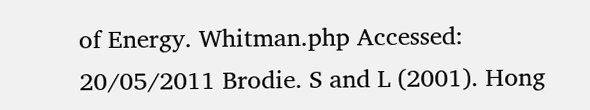of Energy. Whitman.php Accessed: 20/05/2011 Brodie. S and L (2001). Hong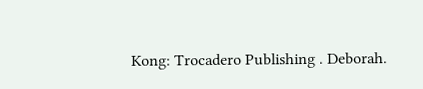Kong: Trocadero Publishing . Deborah.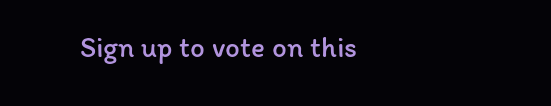Sign up to vote on this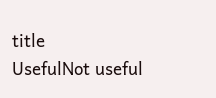title
UsefulNot useful